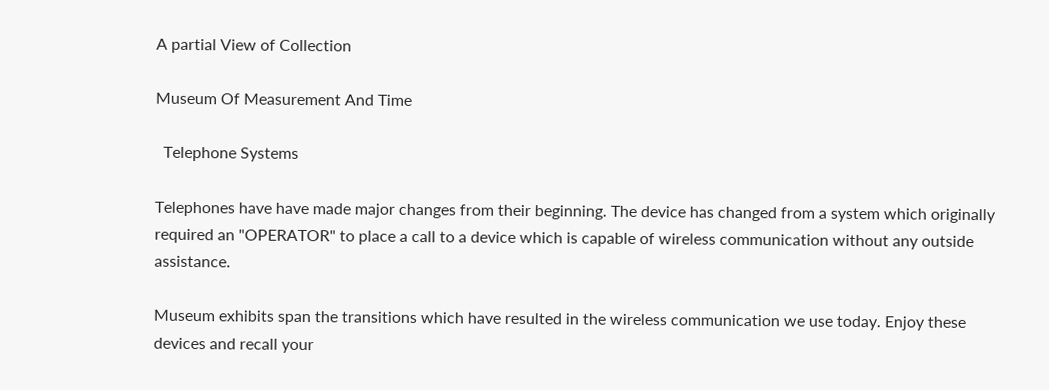A partial View of Collection

Museum Of Measurement And Time

  Telephone Systems

Telephones have have made major changes from their beginning. The device has changed from a system which originally required an "OPERATOR" to place a call to a device which is capable of wireless communication without any outside assistance.

Museum exhibits span the transitions which have resulted in the wireless communication we use today. Enjoy these devices and recall your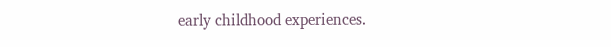early childhood experiences.